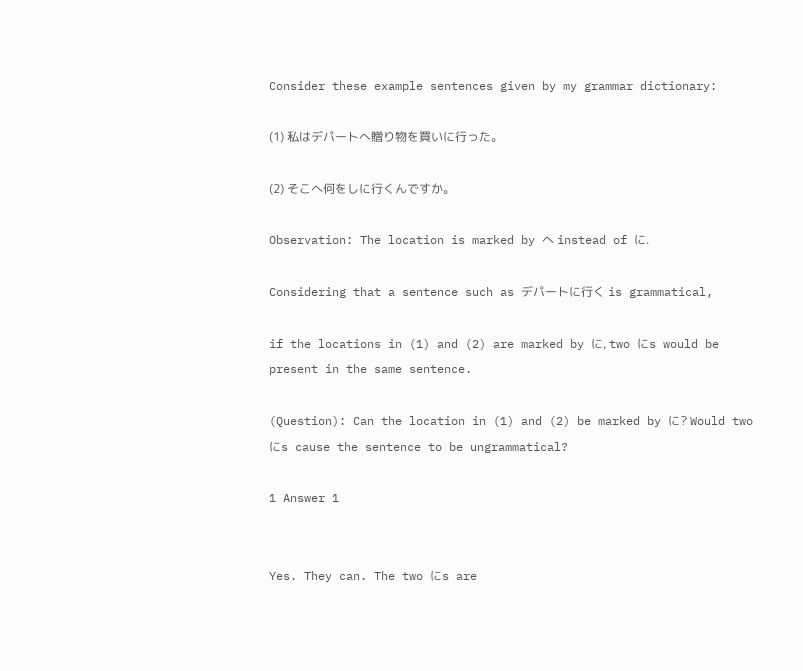Consider these example sentences given by my grammar dictionary:

(1) 私はデパートへ贈り物を買いに行った。

(2) そこへ何をしに行くんですか。

Observation: The location is marked by へ instead of に.

Considering that a sentence such as デパートに行く is grammatical,

if the locations in (1) and (2) are marked by に, two にs would be present in the same sentence.

(Question): Can the location in (1) and (2) be marked by に? Would two にs cause the sentence to be ungrammatical?

1 Answer 1


Yes. They can. The two にs are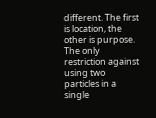different. The first is location, the other is purpose. The only restriction against using two particles in a single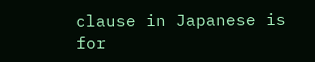clause in Japanese is for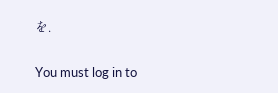を.

You must log in to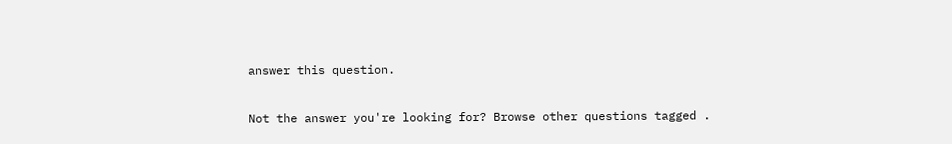answer this question.

Not the answer you're looking for? Browse other questions tagged .